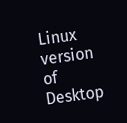Linux version of Desktop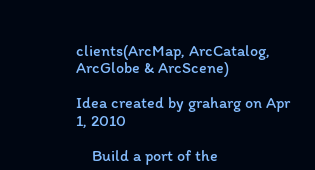clients(ArcMap, ArcCatalog, ArcGlobe & ArcScene)

Idea created by graharg on Apr 1, 2010

    Build a port of the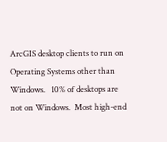ArcGIS desktop clients to run on Operating Systems other than Windows.   10% of desktops are not on Windows.  Most high-end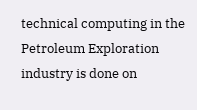technical computing in the Petroleum Exploration industry is done on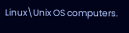Linux\Unix OS computers.